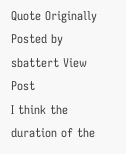Quote Originally Posted by sbattert View Post
I think the duration of the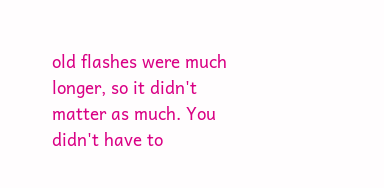old flashes were much longer, so it didn't matter as much. You didn't have to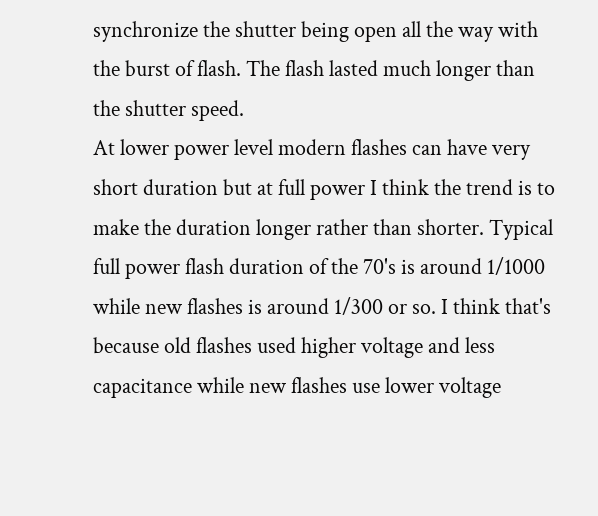synchronize the shutter being open all the way with the burst of flash. The flash lasted much longer than the shutter speed.
At lower power level modern flashes can have very short duration but at full power I think the trend is to make the duration longer rather than shorter. Typical full power flash duration of the 70's is around 1/1000 while new flashes is around 1/300 or so. I think that's because old flashes used higher voltage and less capacitance while new flashes use lower voltage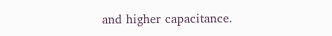and higher capacitance.